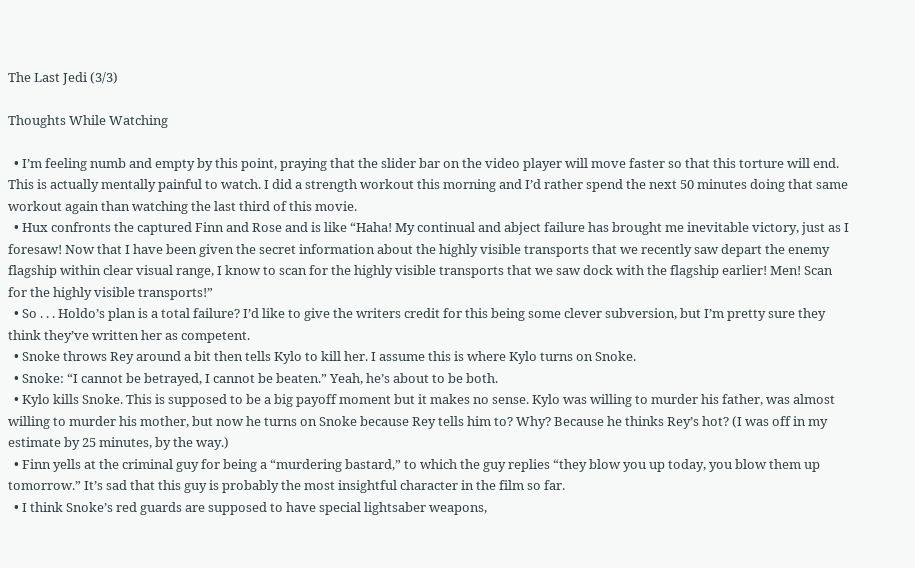The Last Jedi (3/3)

Thoughts While Watching

  • I’m feeling numb and empty by this point, praying that the slider bar on the video player will move faster so that this torture will end. This is actually mentally painful to watch. I did a strength workout this morning and I’d rather spend the next 50 minutes doing that same workout again than watching the last third of this movie.
  • Hux confronts the captured Finn and Rose and is like “Haha! My continual and abject failure has brought me inevitable victory, just as I foresaw! Now that I have been given the secret information about the highly visible transports that we recently saw depart the enemy flagship within clear visual range, I know to scan for the highly visible transports that we saw dock with the flagship earlier! Men! Scan for the highly visible transports!”
  • So . . . Holdo’s plan is a total failure? I’d like to give the writers credit for this being some clever subversion, but I’m pretty sure they think they’ve written her as competent.
  • Snoke throws Rey around a bit then tells Kylo to kill her. I assume this is where Kylo turns on Snoke.
  • Snoke: “I cannot be betrayed, I cannot be beaten.” Yeah, he’s about to be both.
  • Kylo kills Snoke. This is supposed to be a big payoff moment but it makes no sense. Kylo was willing to murder his father, was almost willing to murder his mother, but now he turns on Snoke because Rey tells him to? Why? Because he thinks Rey’s hot? (I was off in my estimate by 25 minutes, by the way.)
  • Finn yells at the criminal guy for being a “murdering bastard,” to which the guy replies “they blow you up today, you blow them up tomorrow.” It’s sad that this guy is probably the most insightful character in the film so far.
  • I think Snoke’s red guards are supposed to have special lightsaber weapons,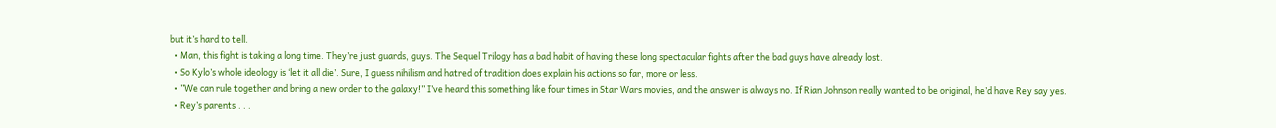but it’s hard to tell.
  • Man, this fight is taking a long time. They’re just guards, guys. The Sequel Trilogy has a bad habit of having these long spectacular fights after the bad guys have already lost.
  • So Kylo’s whole ideology is ‘let it all die’. Sure, I guess nihilism and hatred of tradition does explain his actions so far, more or less.
  • ”We can rule together and bring a new order to the galaxy!” I’ve heard this something like four times in Star Wars movies, and the answer is always no. If Rian Johnson really wanted to be original, he’d have Rey say yes.
  • Rey’s parents . . .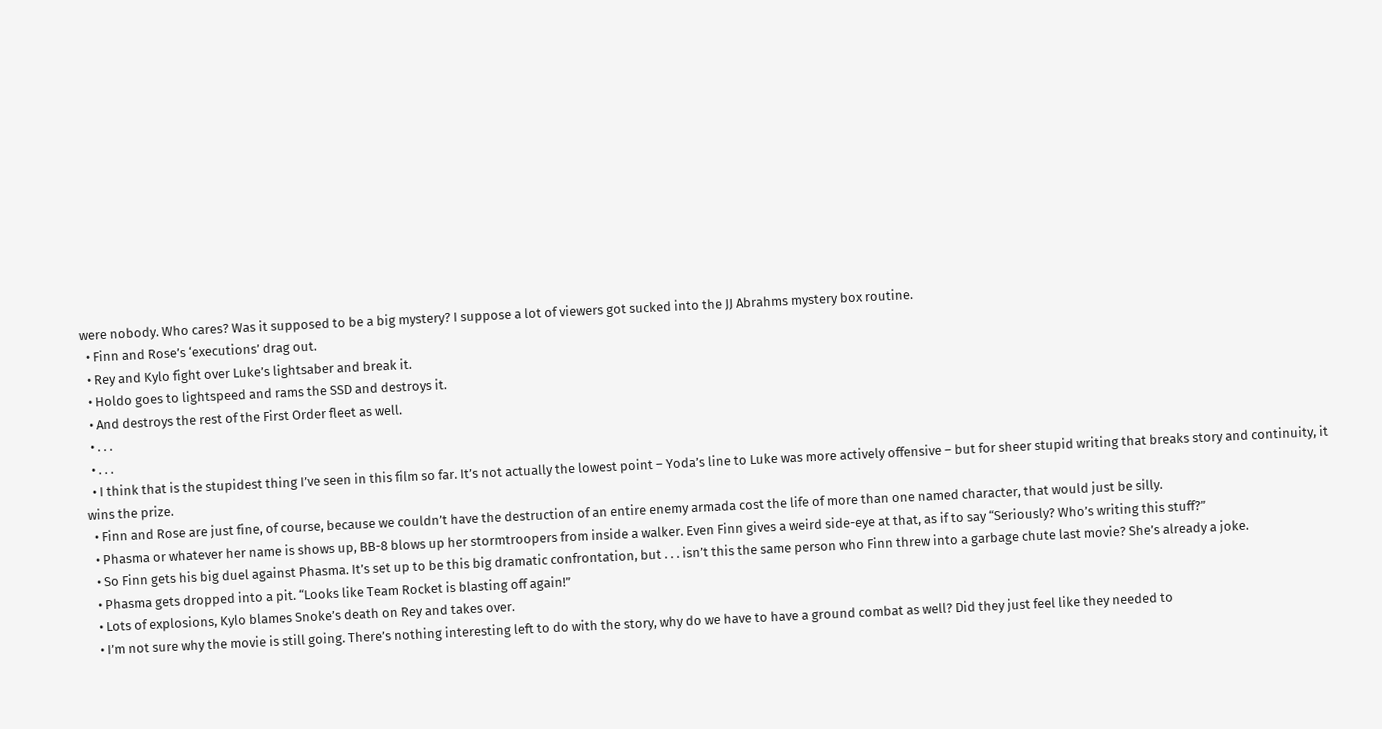were nobody. Who cares? Was it supposed to be a big mystery? I suppose a lot of viewers got sucked into the JJ Abrahms mystery box routine.
  • Finn and Rose’s ‘executions’ drag out.
  • Rey and Kylo fight over Luke’s lightsaber and break it.
  • Holdo goes to lightspeed and rams the SSD and destroys it.
  • And destroys the rest of the First Order fleet as well.
  • . . .
  • . . .
  • I think that is the stupidest thing I’ve seen in this film so far. It’s not actually the lowest point – Yoda’s line to Luke was more actively offensive – but for sheer stupid writing that breaks story and continuity, it wins the prize.
  • Finn and Rose are just fine, of course, because we couldn’t have the destruction of an entire enemy armada cost the life of more than one named character, that would just be silly.
  • Phasma or whatever her name is shows up, BB-8 blows up her stormtroopers from inside a walker. Even Finn gives a weird side-eye at that, as if to say “Seriously? Who’s writing this stuff?”
  • So Finn gets his big duel against Phasma. It’s set up to be this big dramatic confrontation, but . . . isn’t this the same person who Finn threw into a garbage chute last movie? She’s already a joke.
  • Phasma gets dropped into a pit. “Looks like Team Rocket is blasting off again!”
  • Lots of explosions, Kylo blames Snoke’s death on Rey and takes over.
  • I’m not sure why the movie is still going. There’s nothing interesting left to do with the story, why do we have to have a ground combat as well? Did they just feel like they needed to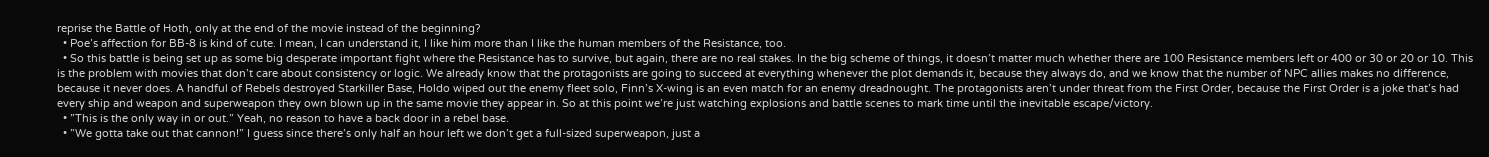reprise the Battle of Hoth, only at the end of the movie instead of the beginning?
  • Poe’s affection for BB-8 is kind of cute. I mean, I can understand it, I like him more than I like the human members of the Resistance, too.
  • So this battle is being set up as some big desperate important fight where the Resistance has to survive, but again, there are no real stakes. In the big scheme of things, it doesn’t matter much whether there are 100 Resistance members left or 400 or 30 or 20 or 10. This is the problem with movies that don’t care about consistency or logic. We already know that the protagonists are going to succeed at everything whenever the plot demands it, because they always do, and we know that the number of NPC allies makes no difference, because it never does. A handful of Rebels destroyed Starkiller Base, Holdo wiped out the enemy fleet solo, Finn’s X-wing is an even match for an enemy dreadnought. The protagonists aren’t under threat from the First Order, because the First Order is a joke that’s had every ship and weapon and superweapon they own blown up in the same movie they appear in. So at this point we’re just watching explosions and battle scenes to mark time until the inevitable escape/victory.
  • ”This is the only way in or out.” Yeah, no reason to have a back door in a rebel base.
  • ”We gotta take out that cannon!” I guess since there’s only half an hour left we don’t get a full-sized superweapon, just a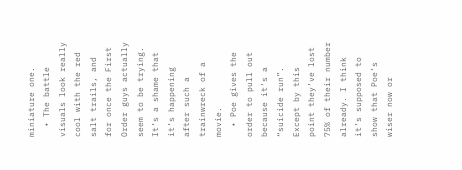miniature one.
  • The battle visuals look really cool with the red salt trails, and for once the First Order guys actually seem to be trying. It’s a shame that it’s happening after such a trainwreck of a movie.
  • Poe gives the order to pull out because it’s a “suicide run”. Except by this point they’ve lost 75% of their number already. I think it’s supposed to show that Poe’s wiser now or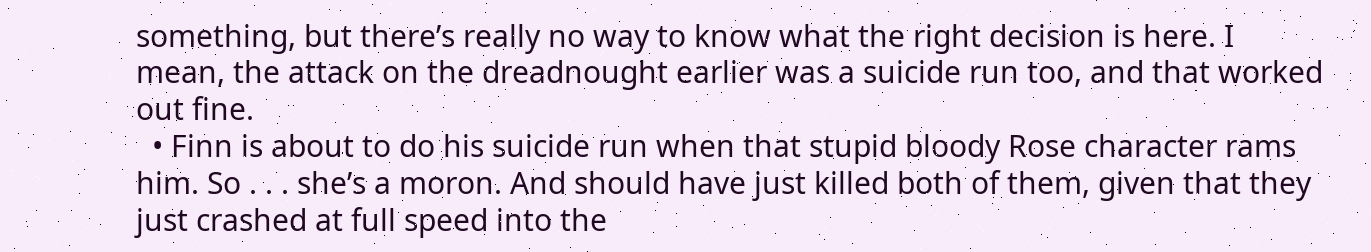something, but there’s really no way to know what the right decision is here. I mean, the attack on the dreadnought earlier was a suicide run too, and that worked out fine.
  • Finn is about to do his suicide run when that stupid bloody Rose character rams him. So . . . she’s a moron. And should have just killed both of them, given that they just crashed at full speed into the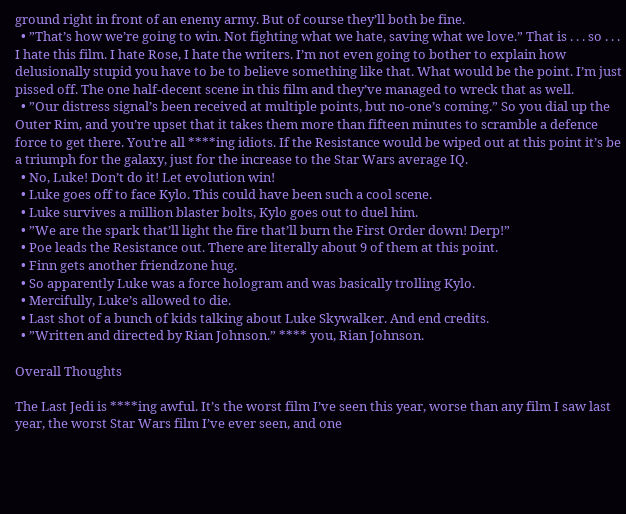ground right in front of an enemy army. But of course they’ll both be fine.
  • ”That’s how we’re going to win. Not fighting what we hate, saving what we love.” That is . . . so . . . I hate this film. I hate Rose, I hate the writers. I’m not even going to bother to explain how delusionally stupid you have to be to believe something like that. What would be the point. I’m just pissed off. The one half-decent scene in this film and they’ve managed to wreck that as well.
  • ”Our distress signal’s been received at multiple points, but no-one’s coming.” So you dial up the Outer Rim, and you’re upset that it takes them more than fifteen minutes to scramble a defence force to get there. You’re all ****ing idiots. If the Resistance would be wiped out at this point it’s be a triumph for the galaxy, just for the increase to the Star Wars average IQ.
  • No, Luke! Don’t do it! Let evolution win!
  • Luke goes off to face Kylo. This could have been such a cool scene.
  • Luke survives a million blaster bolts, Kylo goes out to duel him.
  • ”We are the spark that’ll light the fire that’ll burn the First Order down! Derp!”
  • Poe leads the Resistance out. There are literally about 9 of them at this point.
  • Finn gets another friendzone hug.
  • So apparently Luke was a force hologram and was basically trolling Kylo.
  • Mercifully, Luke’s allowed to die.
  • Last shot of a bunch of kids talking about Luke Skywalker. And end credits.
  • ”Written and directed by Rian Johnson.” **** you, Rian Johnson.

Overall Thoughts

The Last Jedi is ****ing awful. It’s the worst film I’ve seen this year, worse than any film I saw last year, the worst Star Wars film I’ve ever seen, and one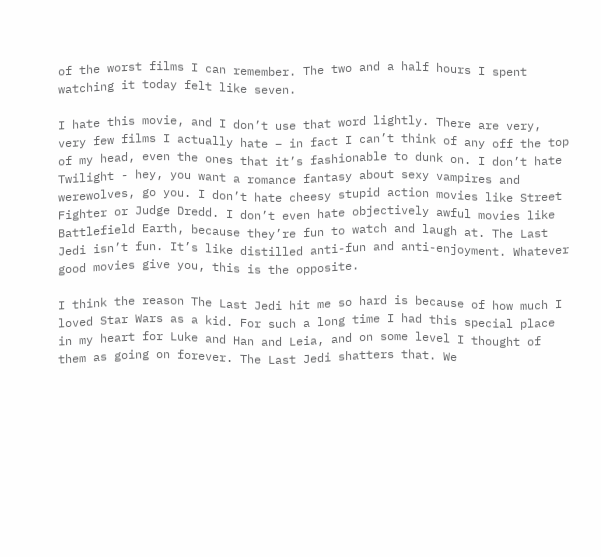of the worst films I can remember. The two and a half hours I spent watching it today felt like seven.

I hate this movie, and I don’t use that word lightly. There are very, very few films I actually hate – in fact I can’t think of any off the top of my head, even the ones that it’s fashionable to dunk on. I don’t hate Twilight - hey, you want a romance fantasy about sexy vampires and werewolves, go you. I don’t hate cheesy stupid action movies like Street Fighter or Judge Dredd. I don’t even hate objectively awful movies like Battlefield Earth, because they’re fun to watch and laugh at. The Last Jedi isn’t fun. It’s like distilled anti-fun and anti-enjoyment. Whatever good movies give you, this is the opposite.

I think the reason The Last Jedi hit me so hard is because of how much I loved Star Wars as a kid. For such a long time I had this special place in my heart for Luke and Han and Leia, and on some level I thought of them as going on forever. The Last Jedi shatters that. We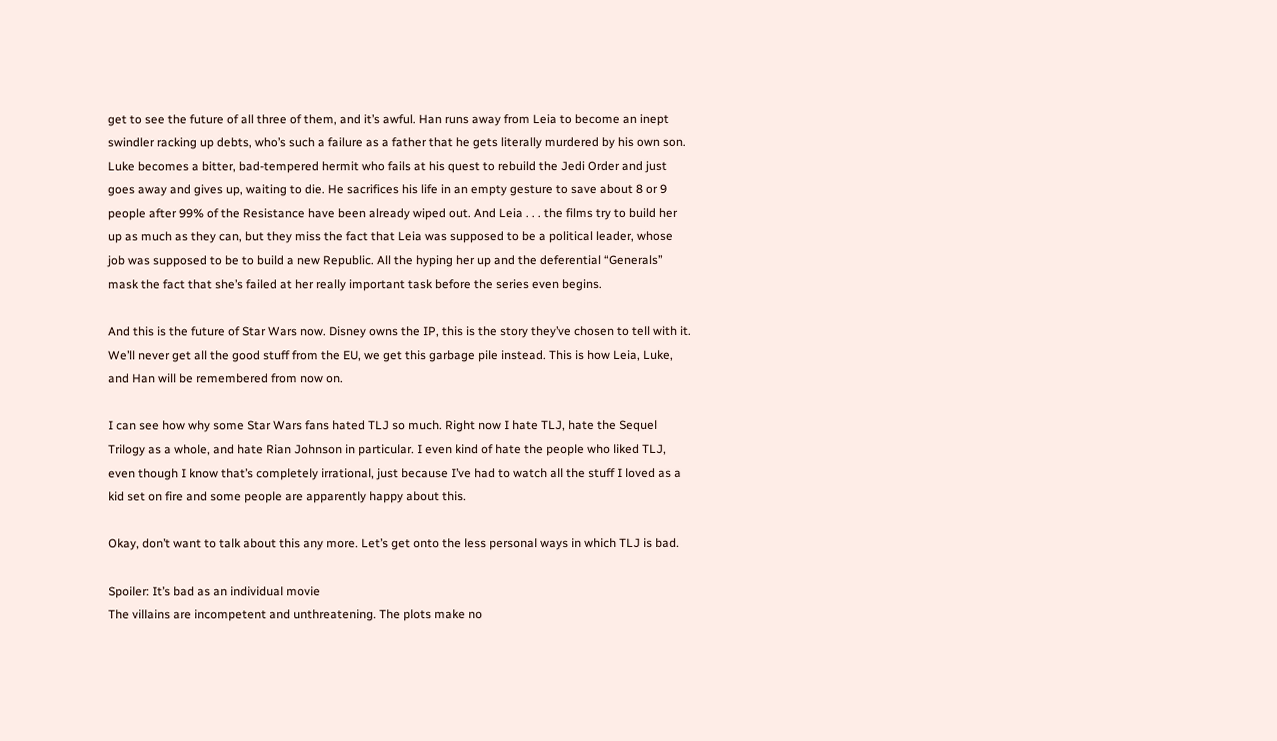get to see the future of all three of them, and it’s awful. Han runs away from Leia to become an inept swindler racking up debts, who’s such a failure as a father that he gets literally murdered by his own son. Luke becomes a bitter, bad-tempered hermit who fails at his quest to rebuild the Jedi Order and just goes away and gives up, waiting to die. He sacrifices his life in an empty gesture to save about 8 or 9 people after 99% of the Resistance have been already wiped out. And Leia . . . the films try to build her up as much as they can, but they miss the fact that Leia was supposed to be a political leader, whose job was supposed to be to build a new Republic. All the hyping her up and the deferential “Generals” mask the fact that she’s failed at her really important task before the series even begins.

And this is the future of Star Wars now. Disney owns the IP, this is the story they’ve chosen to tell with it. We’ll never get all the good stuff from the EU, we get this garbage pile instead. This is how Leia, Luke, and Han will be remembered from now on.

I can see how why some Star Wars fans hated TLJ so much. Right now I hate TLJ, hate the Sequel Trilogy as a whole, and hate Rian Johnson in particular. I even kind of hate the people who liked TLJ, even though I know that’s completely irrational, just because I’ve had to watch all the stuff I loved as a kid set on fire and some people are apparently happy about this.

Okay, don’t want to talk about this any more. Let’s get onto the less personal ways in which TLJ is bad.

Spoiler: It’s bad as an individual movie
The villains are incompetent and unthreatening. The plots make no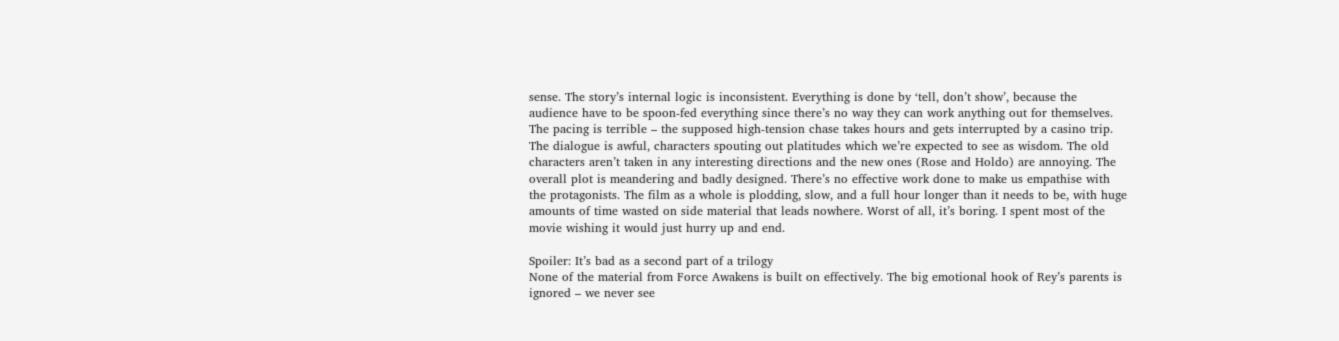sense. The story’s internal logic is inconsistent. Everything is done by ‘tell, don’t show’, because the audience have to be spoon-fed everything since there’s no way they can work anything out for themselves. The pacing is terrible – the supposed high-tension chase takes hours and gets interrupted by a casino trip. The dialogue is awful, characters spouting out platitudes which we’re expected to see as wisdom. The old characters aren’t taken in any interesting directions and the new ones (Rose and Holdo) are annoying. The overall plot is meandering and badly designed. There’s no effective work done to make us empathise with the protagonists. The film as a whole is plodding, slow, and a full hour longer than it needs to be, with huge amounts of time wasted on side material that leads nowhere. Worst of all, it’s boring. I spent most of the movie wishing it would just hurry up and end.

Spoiler: It’s bad as a second part of a trilogy
None of the material from Force Awakens is built on effectively. The big emotional hook of Rey’s parents is ignored – we never see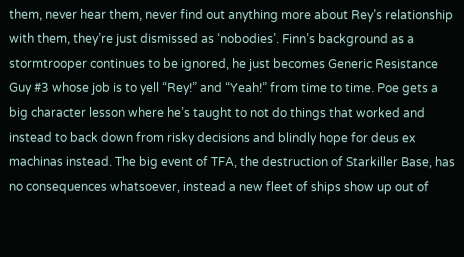them, never hear them, never find out anything more about Rey’s relationship with them, they’re just dismissed as ‘nobodies’. Finn’s background as a stormtrooper continues to be ignored, he just becomes Generic Resistance Guy #3 whose job is to yell “Rey!” and “Yeah!” from time to time. Poe gets a big character lesson where he’s taught to not do things that worked and instead to back down from risky decisions and blindly hope for deus ex machinas instead. The big event of TFA, the destruction of Starkiller Base, has no consequences whatsoever, instead a new fleet of ships show up out of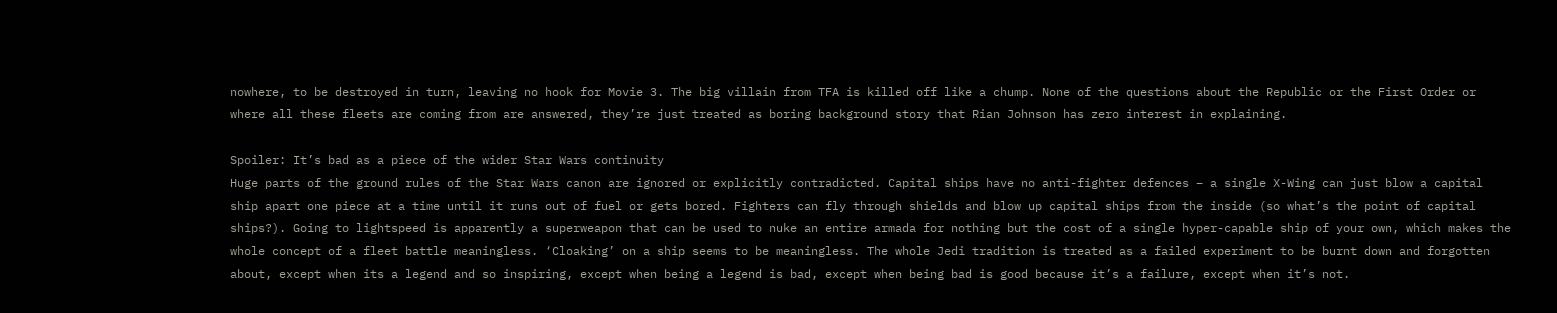nowhere, to be destroyed in turn, leaving no hook for Movie 3. The big villain from TFA is killed off like a chump. None of the questions about the Republic or the First Order or where all these fleets are coming from are answered, they’re just treated as boring background story that Rian Johnson has zero interest in explaining.

Spoiler: It’s bad as a piece of the wider Star Wars continuity
Huge parts of the ground rules of the Star Wars canon are ignored or explicitly contradicted. Capital ships have no anti-fighter defences – a single X-Wing can just blow a capital ship apart one piece at a time until it runs out of fuel or gets bored. Fighters can fly through shields and blow up capital ships from the inside (so what’s the point of capital ships?). Going to lightspeed is apparently a superweapon that can be used to nuke an entire armada for nothing but the cost of a single hyper-capable ship of your own, which makes the whole concept of a fleet battle meaningless. ‘Cloaking’ on a ship seems to be meaningless. The whole Jedi tradition is treated as a failed experiment to be burnt down and forgotten about, except when its a legend and so inspiring, except when being a legend is bad, except when being bad is good because it’s a failure, except when it’s not.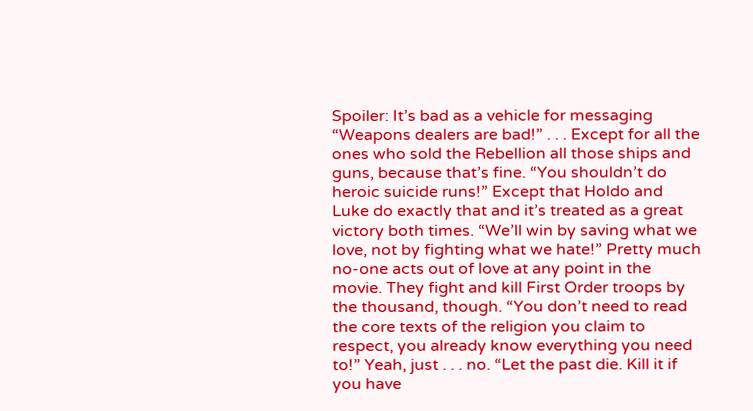Spoiler: It’s bad as a vehicle for messaging
“Weapons dealers are bad!” . . . Except for all the ones who sold the Rebellion all those ships and guns, because that’s fine. “You shouldn’t do heroic suicide runs!” Except that Holdo and Luke do exactly that and it’s treated as a great victory both times. “We’ll win by saving what we love, not by fighting what we hate!” Pretty much no-one acts out of love at any point in the movie. They fight and kill First Order troops by the thousand, though. “You don’t need to read the core texts of the religion you claim to respect, you already know everything you need to!” Yeah, just . . . no. “Let the past die. Kill it if you have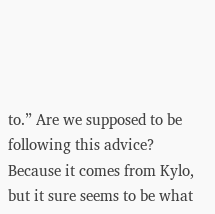to.” Are we supposed to be following this advice? Because it comes from Kylo, but it sure seems to be what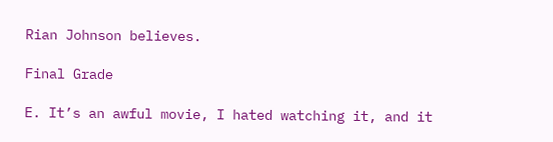Rian Johnson believes.

Final Grade

E. It’s an awful movie, I hated watching it, and it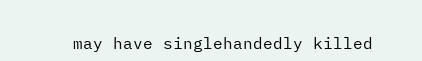may have singlehandedly killed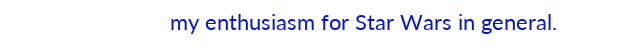my enthusiasm for Star Wars in general.